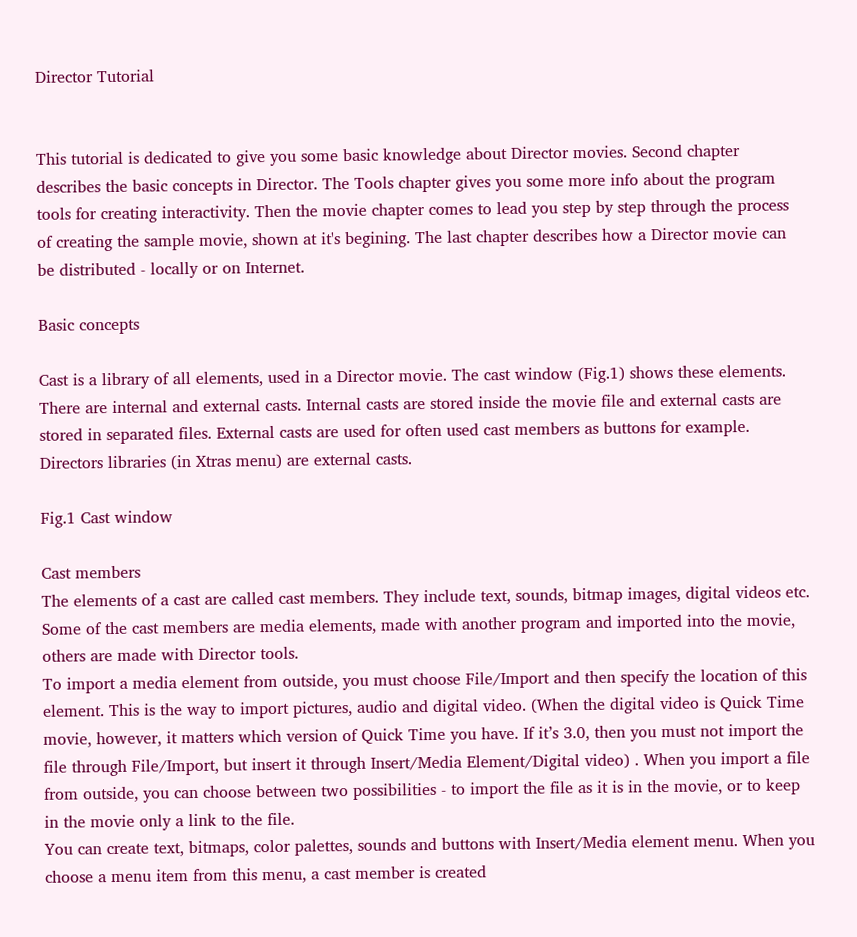Director Tutorial


This tutorial is dedicated to give you some basic knowledge about Director movies. Second chapter describes the basic concepts in Director. The Tools chapter gives you some more info about the program tools for creating interactivity. Then the movie chapter comes to lead you step by step through the process of creating the sample movie, shown at it's begining. The last chapter describes how a Director movie can be distributed - locally or on Internet.

Basic concepts

Cast is a library of all elements, used in a Director movie. The cast window (Fig.1) shows these elements.
There are internal and external casts. Internal casts are stored inside the movie file and external casts are stored in separated files. External casts are used for often used cast members as buttons for example. Directors libraries (in Xtras menu) are external casts.

Fig.1 Cast window

Cast members
The elements of a cast are called cast members. They include text, sounds, bitmap images, digital videos etc. Some of the cast members are media elements, made with another program and imported into the movie, others are made with Director tools.
To import a media element from outside, you must choose File/Import and then specify the location of this element. This is the way to import pictures, audio and digital video. (When the digital video is Quick Time movie, however, it matters which version of Quick Time you have. If it’s 3.0, then you must not import the file through File/Import, but insert it through Insert/Media Element/Digital video) . When you import a file from outside, you can choose between two possibilities - to import the file as it is in the movie, or to keep in the movie only a link to the file.
You can create text, bitmaps, color palettes, sounds and buttons with Insert/Media element menu. When you choose a menu item from this menu, a cast member is created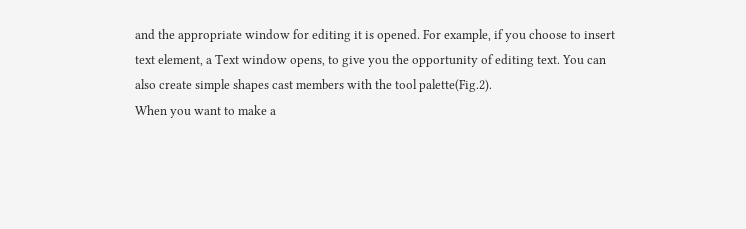and the appropriate window for editing it is opened. For example, if you choose to insert text element, a Text window opens, to give you the opportunity of editing text. You can also create simple shapes cast members with the tool palette(Fig.2).
When you want to make a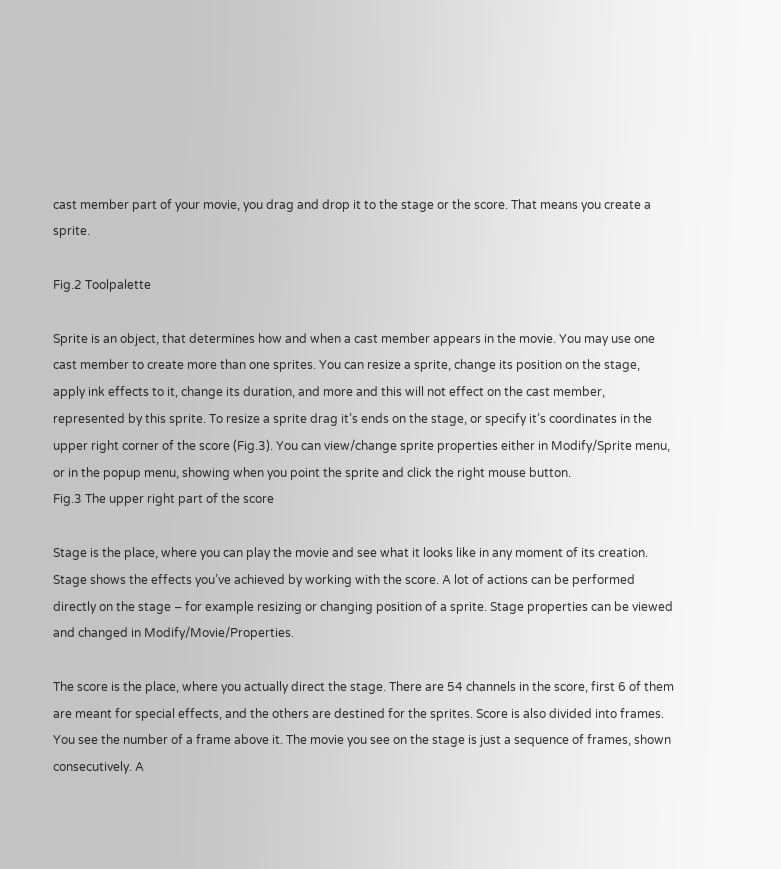cast member part of your movie, you drag and drop it to the stage or the score. That means you create a sprite.

Fig.2 Toolpalette

Sprite is an object, that determines how and when a cast member appears in the movie. You may use one cast member to create more than one sprites. You can resize a sprite, change its position on the stage, apply ink effects to it, change its duration, and more and this will not effect on the cast member, represented by this sprite. To resize a sprite drag it’s ends on the stage, or specify it’s coordinates in the upper right corner of the score (Fig.3). You can view/change sprite properties either in Modify/Sprite menu, or in the popup menu, showing when you point the sprite and click the right mouse button.
Fig.3 The upper right part of the score

Stage is the place, where you can play the movie and see what it looks like in any moment of its creation. Stage shows the effects you’ve achieved by working with the score. A lot of actions can be performed directly on the stage – for example resizing or changing position of a sprite. Stage properties can be viewed and changed in Modify/Movie/Properties.

The score is the place, where you actually direct the stage. There are 54 channels in the score, first 6 of them are meant for special effects, and the others are destined for the sprites. Score is also divided into frames. You see the number of a frame above it. The movie you see on the stage is just a sequence of frames, shown consecutively. A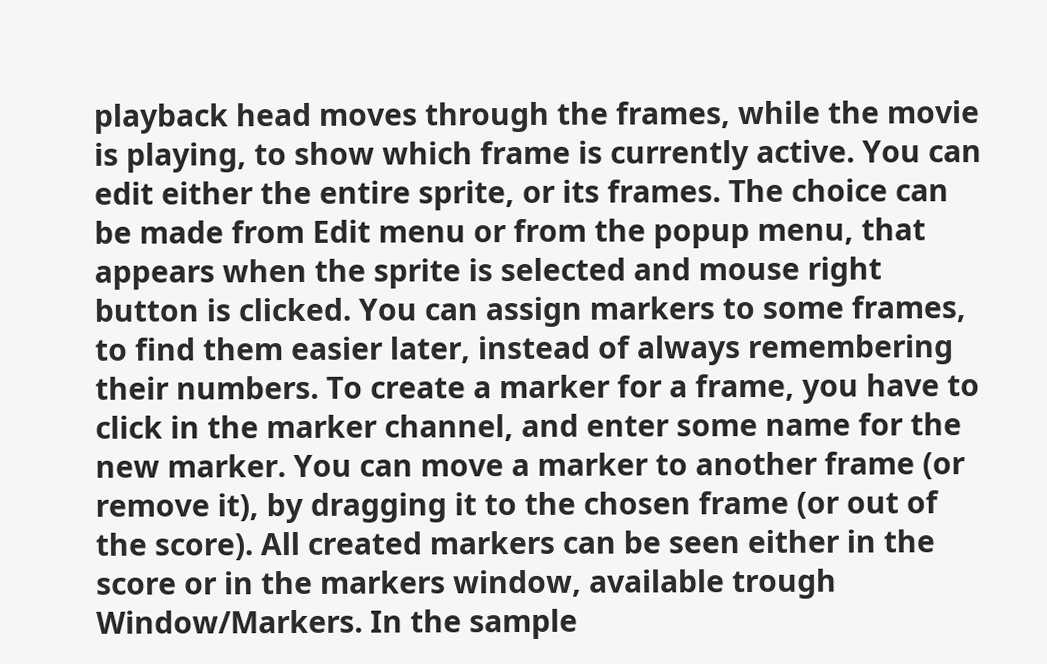playback head moves through the frames, while the movie is playing, to show which frame is currently active. You can edit either the entire sprite, or its frames. The choice can be made from Edit menu or from the popup menu, that appears when the sprite is selected and mouse right button is clicked. You can assign markers to some frames, to find them easier later, instead of always remembering their numbers. To create a marker for a frame, you have to click in the marker channel, and enter some name for the new marker. You can move a marker to another frame (or remove it), by dragging it to the chosen frame (or out of the score). All created markers can be seen either in the score or in the markers window, available trough Window/Markers. In the sample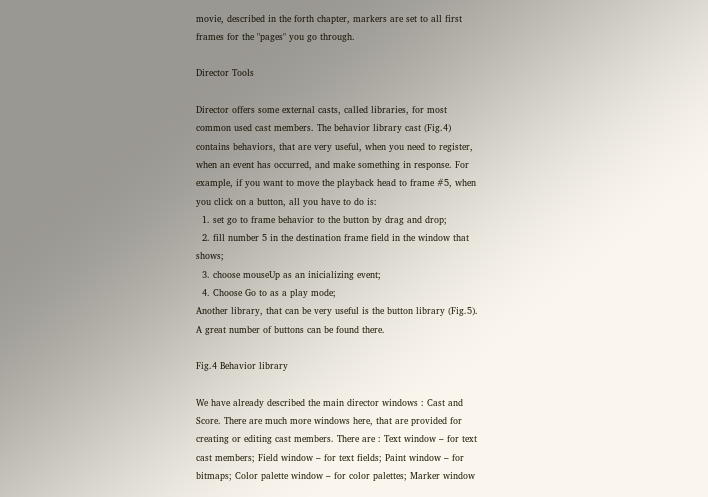movie, described in the forth chapter, markers are set to all first frames for the "pages" you go through.

Director Tools

Director offers some external casts, called libraries, for most common used cast members. The behavior library cast (Fig.4) contains behaviors, that are very useful, when you need to register, when an event has occurred, and make something in response. For example, if you want to move the playback head to frame #5, when you click on a button, all you have to do is:
  1. set go to frame behavior to the button by drag and drop;
  2. fill number 5 in the destination frame field in the window that shows;
  3. choose mouseUp as an inicializing event;
  4. Choose Go to as a play mode;
Another library, that can be very useful is the button library (Fig.5). A great number of buttons can be found there.

Fig.4 Behavior library

We have already described the main director windows : Cast and Score. There are much more windows here, that are provided for creating or editing cast members. There are : Text window – for text cast members; Field window – for text fields; Paint window – for bitmaps; Color palette window – for color palettes; Marker window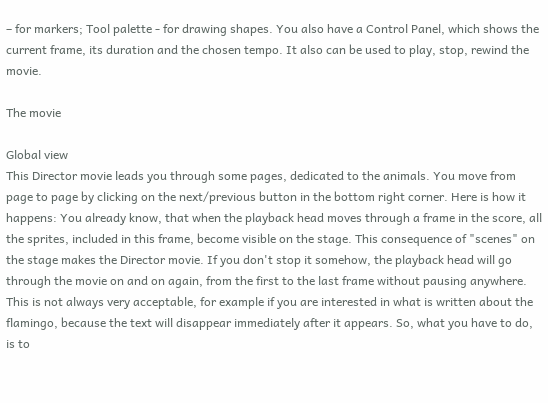– for markers; Tool palette - for drawing shapes. You also have a Control Panel, which shows the current frame, its duration and the chosen tempo. It also can be used to play, stop, rewind the movie.

The movie

Global view
This Director movie leads you through some pages, dedicated to the animals. You move from page to page by clicking on the next/previous button in the bottom right corner. Here is how it happens: You already know, that when the playback head moves through a frame in the score, all the sprites, included in this frame, become visible on the stage. This consequence of "scenes" on the stage makes the Director movie. If you don't stop it somehow, the playback head will go through the movie on and on again, from the first to the last frame without pausing anywhere. This is not always very acceptable, for example if you are interested in what is written about the flamingo, because the text will disappear immediately after it appears. So, what you have to do, is to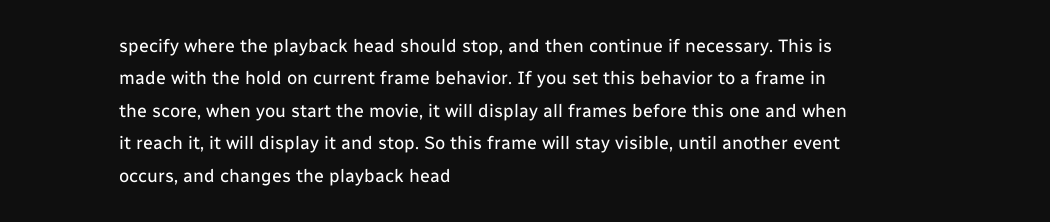specify where the playback head should stop, and then continue if necessary. This is made with the hold on current frame behavior. If you set this behavior to a frame in the score, when you start the movie, it will display all frames before this one and when it reach it, it will display it and stop. So this frame will stay visible, until another event occurs, and changes the playback head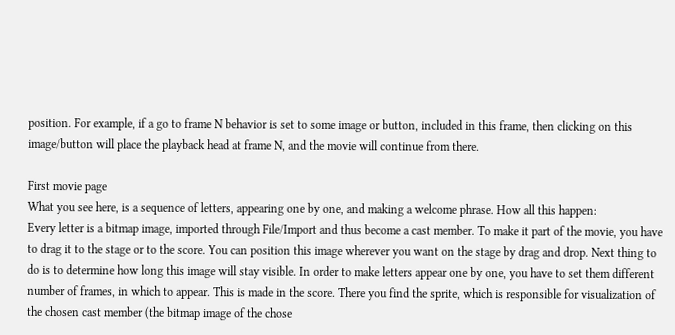position. For example, if a go to frame N behavior is set to some image or button, included in this frame, then clicking on this image/button will place the playback head at frame N, and the movie will continue from there.

First movie page
What you see here, is a sequence of letters, appearing one by one, and making a welcome phrase. How all this happen:
Every letter is a bitmap image, imported through File/Import and thus become a cast member. To make it part of the movie, you have to drag it to the stage or to the score. You can position this image wherever you want on the stage by drag and drop. Next thing to do is to determine how long this image will stay visible. In order to make letters appear one by one, you have to set them different number of frames, in which to appear. This is made in the score. There you find the sprite, which is responsible for visualization of the chosen cast member (the bitmap image of the chose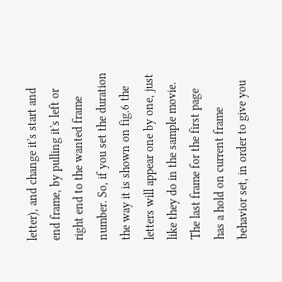letter), and change it's start and end frame, by pulling it's left or right end to the wanted frame number. So, if you set the duration the way it is shown on fig.6 the letters will appear one by one, just like they do in the sample movie. The last frame for the first page has a hold on current frame behavior set, in order to give you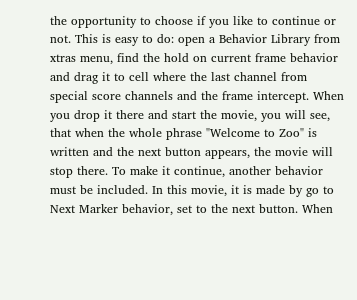the opportunity to choose if you like to continue or not. This is easy to do: open a Behavior Library from xtras menu, find the hold on current frame behavior and drag it to cell where the last channel from special score channels and the frame intercept. When you drop it there and start the movie, you will see, that when the whole phrase "Welcome to Zoo" is written and the next button appears, the movie will stop there. To make it continue, another behavior must be included. In this movie, it is made by go to Next Marker behavior, set to the next button. When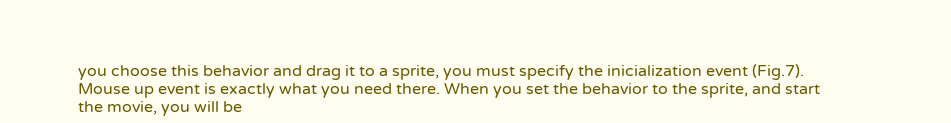you choose this behavior and drag it to a sprite, you must specify the inicialization event (Fig.7). Mouse up event is exactly what you need there. When you set the behavior to the sprite, and start the movie, you will be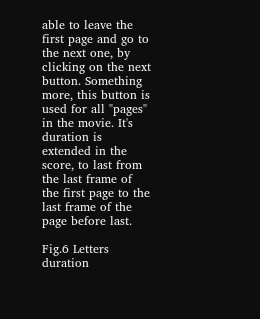able to leave the first page and go to the next one, by clicking on the next button. Something more, this button is used for all "pages" in the movie. It's duration is extended in the score, to last from the last frame of the first page to the last frame of the page before last.

Fig.6 Letters duration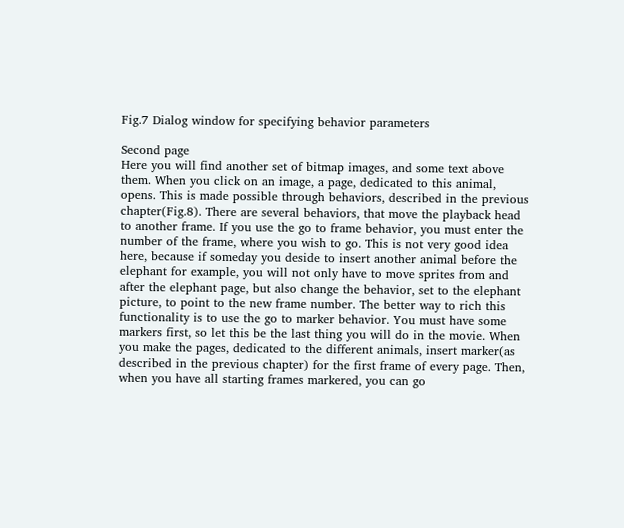Fig.7 Dialog window for specifying behavior parameters

Second page
Here you will find another set of bitmap images, and some text above them. When you click on an image, a page, dedicated to this animal, opens. This is made possible through behaviors, described in the previous chapter(Fig.8). There are several behaviors, that move the playback head to another frame. If you use the go to frame behavior, you must enter the number of the frame, where you wish to go. This is not very good idea here, because if someday you deside to insert another animal before the elephant for example, you will not only have to move sprites from and after the elephant page, but also change the behavior, set to the elephant picture, to point to the new frame number. The better way to rich this functionality is to use the go to marker behavior. You must have some markers first, so let this be the last thing you will do in the movie. When you make the pages, dedicated to the different animals, insert marker(as described in the previous chapter) for the first frame of every page. Then, when you have all starting frames markered, you can go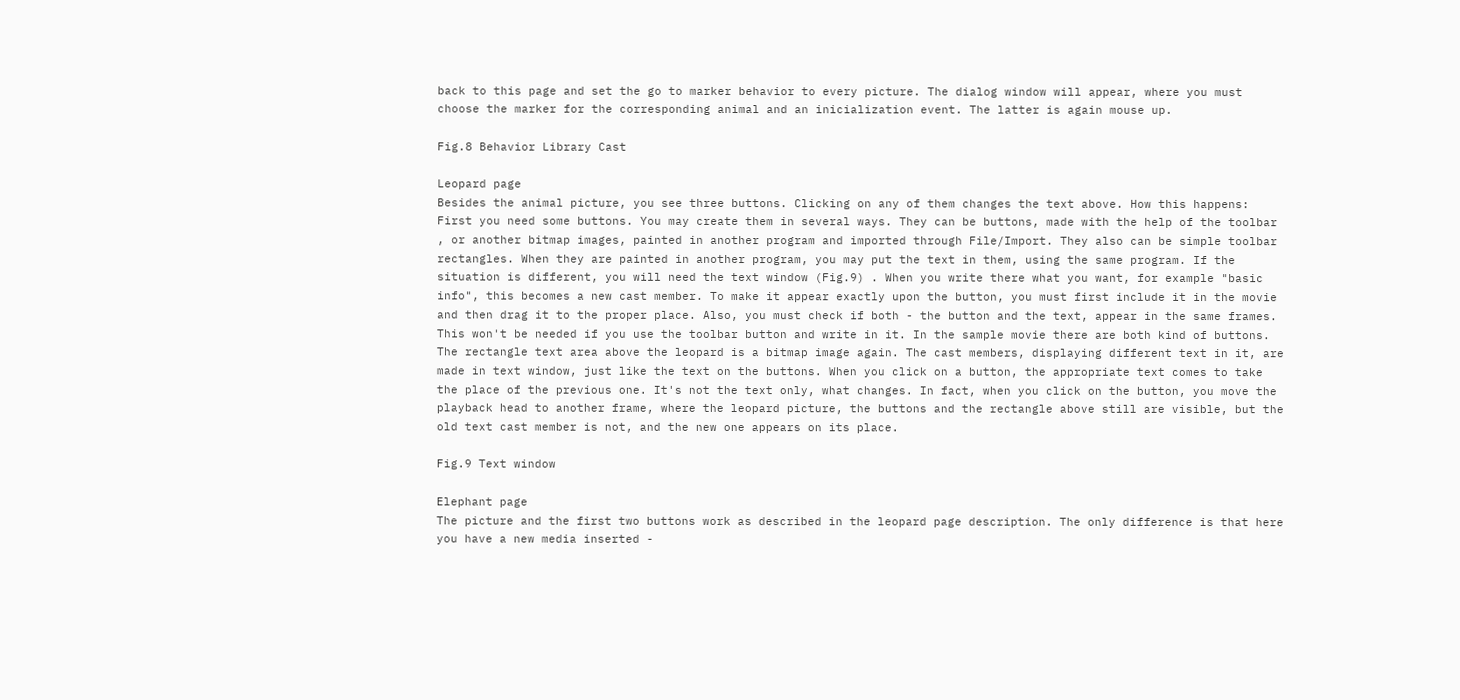back to this page and set the go to marker behavior to every picture. The dialog window will appear, where you must choose the marker for the corresponding animal and an inicialization event. The latter is again mouse up.

Fig.8 Behavior Library Cast

Leopard page
Besides the animal picture, you see three buttons. Clicking on any of them changes the text above. How this happens:
First you need some buttons. You may create them in several ways. They can be buttons, made with the help of the toolbar , or another bitmap images, painted in another program and imported through File/Import. They also can be simple toolbar rectangles. When they are painted in another program, you may put the text in them, using the same program. If the situation is different, you will need the text window (Fig.9) . When you write there what you want, for example "basic info", this becomes a new cast member. To make it appear exactly upon the button, you must first include it in the movie and then drag it to the proper place. Also, you must check if both - the button and the text, appear in the same frames. This won't be needed if you use the toolbar button and write in it. In the sample movie there are both kind of buttons. The rectangle text area above the leopard is a bitmap image again. The cast members, displaying different text in it, are made in text window, just like the text on the buttons. When you click on a button, the appropriate text comes to take the place of the previous one. It's not the text only, what changes. In fact, when you click on the button, you move the playback head to another frame, where the leopard picture, the buttons and the rectangle above still are visible, but the old text cast member is not, and the new one appears on its place.

Fig.9 Text window

Elephant page
The picture and the first two buttons work as described in the leopard page description. The only difference is that here you have a new media inserted -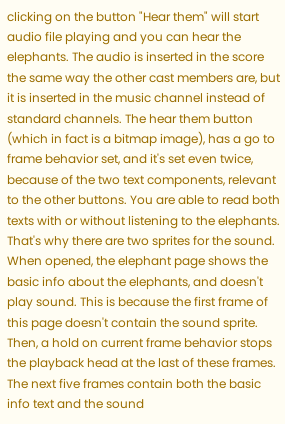clicking on the button "Hear them" will start audio file playing and you can hear the elephants. The audio is inserted in the score the same way the other cast members are, but it is inserted in the music channel instead of standard channels. The hear them button (which in fact is a bitmap image), has a go to frame behavior set, and it's set even twice, because of the two text components, relevant to the other buttons. You are able to read both texts with or without listening to the elephants. That's why there are two sprites for the sound. When opened, the elephant page shows the basic info about the elephants, and doesn't play sound. This is because the first frame of this page doesn't contain the sound sprite. Then, a hold on current frame behavior stops the playback head at the last of these frames.
The next five frames contain both the basic info text and the sound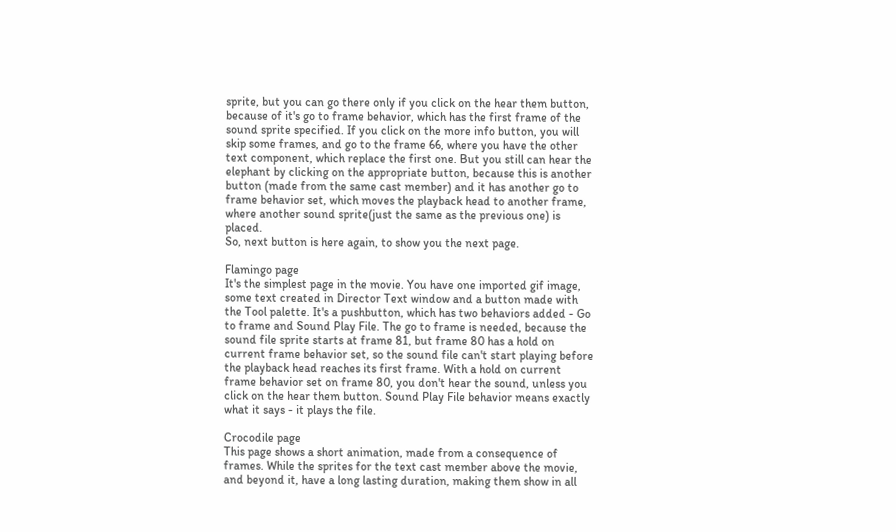sprite, but you can go there only if you click on the hear them button, because of it's go to frame behavior, which has the first frame of the sound sprite specified. If you click on the more info button, you will skip some frames, and go to the frame 66, where you have the other text component, which replace the first one. But you still can hear the elephant by clicking on the appropriate button, because this is another button (made from the same cast member) and it has another go to frame behavior set, which moves the playback head to another frame, where another sound sprite(just the same as the previous one) is placed.
So, next button is here again, to show you the next page.

Flamingo page
It's the simplest page in the movie. You have one imported gif image, some text created in Director Text window and a button made with the Tool palette. It's a pushbutton, which has two behaviors added - Go to frame and Sound Play File. The go to frame is needed, because the sound file sprite starts at frame 81, but frame 80 has a hold on current frame behavior set, so the sound file can't start playing before the playback head reaches its first frame. With a hold on current frame behavior set on frame 80, you don't hear the sound, unless you click on the hear them button. Sound Play File behavior means exactly what it says - it plays the file.

Crocodile page
This page shows a short animation, made from a consequence of frames. While the sprites for the text cast member above the movie, and beyond it, have a long lasting duration, making them show in all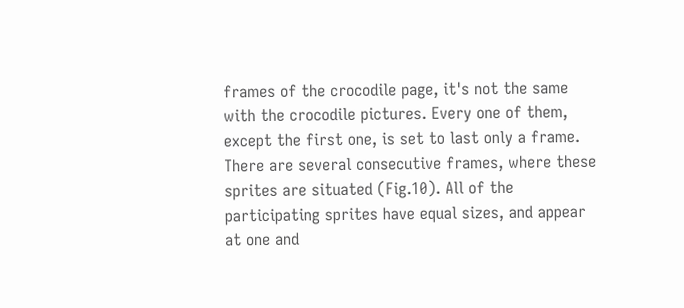frames of the crocodile page, it's not the same with the crocodile pictures. Every one of them, except the first one, is set to last only a frame. There are several consecutive frames, where these sprites are situated (Fig.10). All of the participating sprites have equal sizes, and appear at one and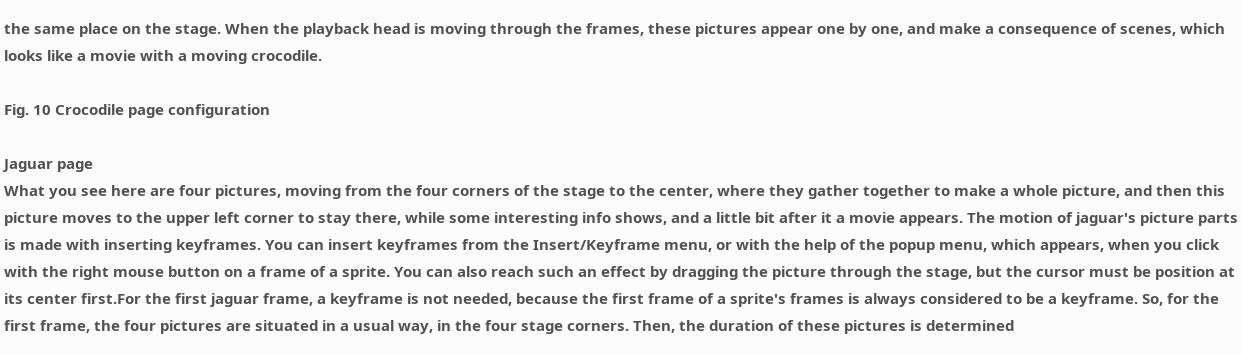the same place on the stage. When the playback head is moving through the frames, these pictures appear one by one, and make a consequence of scenes, which looks like a movie with a moving crocodile.

Fig. 10 Crocodile page configuration

Jaguar page
What you see here are four pictures, moving from the four corners of the stage to the center, where they gather together to make a whole picture, and then this picture moves to the upper left corner to stay there, while some interesting info shows, and a little bit after it a movie appears. The motion of jaguar's picture parts is made with inserting keyframes. You can insert keyframes from the Insert/Keyframe menu, or with the help of the popup menu, which appears, when you click with the right mouse button on a frame of a sprite. You can also reach such an effect by dragging the picture through the stage, but the cursor must be position at its center first.For the first jaguar frame, a keyframe is not needed, because the first frame of a sprite's frames is always considered to be a keyframe. So, for the first frame, the four pictures are situated in a usual way, in the four stage corners. Then, the duration of these pictures is determined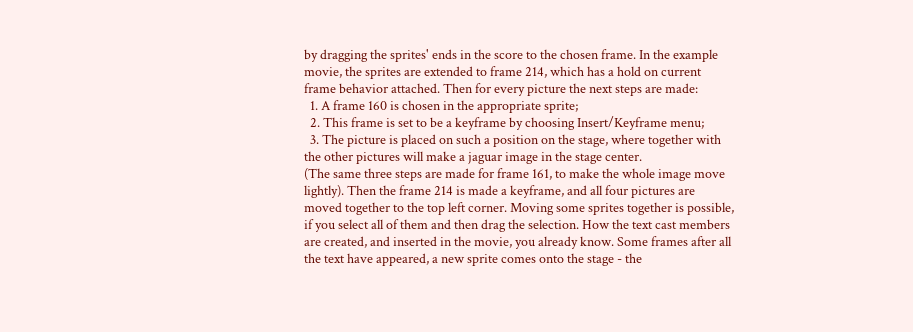by dragging the sprites' ends in the score to the chosen frame. In the example movie, the sprites are extended to frame 214, which has a hold on current frame behavior attached. Then for every picture the next steps are made:
  1. A frame 160 is chosen in the appropriate sprite;
  2. This frame is set to be a keyframe by choosing Insert/Keyframe menu;
  3. The picture is placed on such a position on the stage, where together with the other pictures will make a jaguar image in the stage center.
(The same three steps are made for frame 161, to make the whole image move lightly). Then the frame 214 is made a keyframe, and all four pictures are moved together to the top left corner. Moving some sprites together is possible, if you select all of them and then drag the selection. How the text cast members are created, and inserted in the movie, you already know. Some frames after all the text have appeared, a new sprite comes onto the stage - the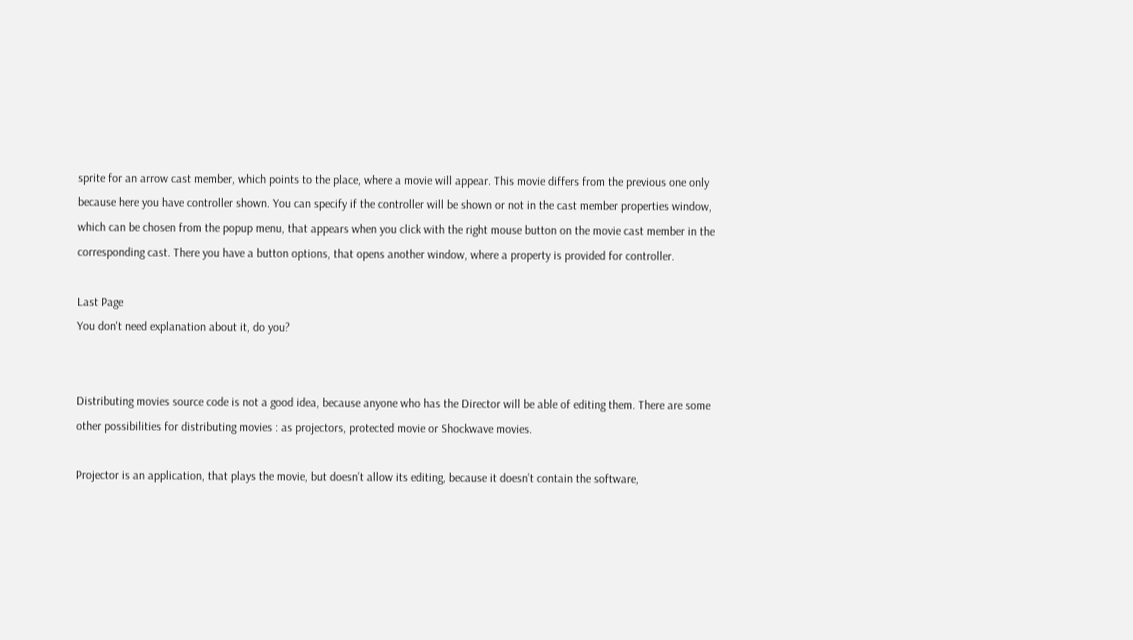sprite for an arrow cast member, which points to the place, where a movie will appear. This movie differs from the previous one only because here you have controller shown. You can specify if the controller will be shown or not in the cast member properties window, which can be chosen from the popup menu, that appears when you click with the right mouse button on the movie cast member in the corresponding cast. There you have a button options, that opens another window, where a property is provided for controller.

Last Page
You don't need explanation about it, do you?


Distributing movies source code is not a good idea, because anyone who has the Director will be able of editing them. There are some other possibilities for distributing movies : as projectors, protected movie or Shockwave movies.

Projector is an application, that plays the movie, but doesn’t allow its editing, because it doesn’t contain the software,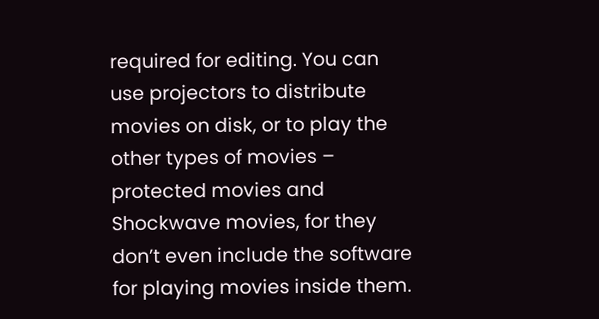required for editing. You can use projectors to distribute movies on disk, or to play the other types of movies – protected movies and Shockwave movies, for they don’t even include the software for playing movies inside them.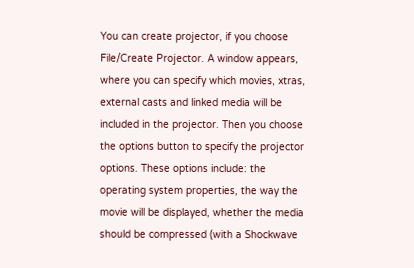You can create projector, if you choose File/Create Projector. A window appears, where you can specify which movies, xtras, external casts and linked media will be included in the projector. Then you choose the options button to specify the projector options. These options include: the operating system properties, the way the movie will be displayed, whether the media should be compressed (with a Shockwave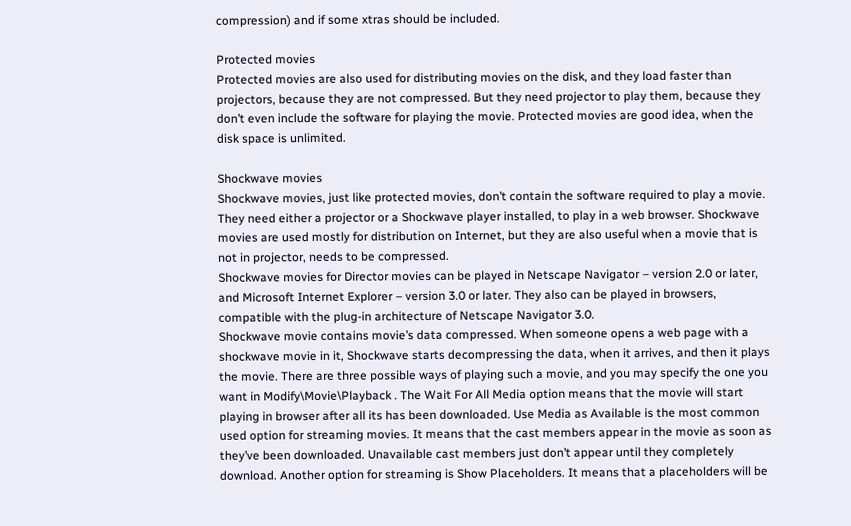compression) and if some xtras should be included.

Protected movies
Protected movies are also used for distributing movies on the disk, and they load faster than projectors, because they are not compressed. But they need projector to play them, because they don’t even include the software for playing the movie. Protected movies are good idea, when the disk space is unlimited.

Shockwave movies
Shockwave movies, just like protected movies, don’t contain the software required to play a movie. They need either a projector or a Shockwave player installed, to play in a web browser. Shockwave movies are used mostly for distribution on Internet, but they are also useful when a movie that is not in projector, needs to be compressed.
Shockwave movies for Director movies can be played in Netscape Navigator – version 2.0 or later, and Microsoft Internet Explorer – version 3.0 or later. They also can be played in browsers, compatible with the plug-in architecture of Netscape Navigator 3.0.
Shockwave movie contains movie’s data compressed. When someone opens a web page with a shockwave movie in it, Shockwave starts decompressing the data, when it arrives, and then it plays the movie. There are three possible ways of playing such a movie, and you may specify the one you want in Modify\Movie\Playback . The Wait For All Media option means that the movie will start playing in browser after all its has been downloaded. Use Media as Available is the most common used option for streaming movies. It means that the cast members appear in the movie as soon as they’ve been downloaded. Unavailable cast members just don’t appear until they completely download. Another option for streaming is Show Placeholders. It means that a placeholders will be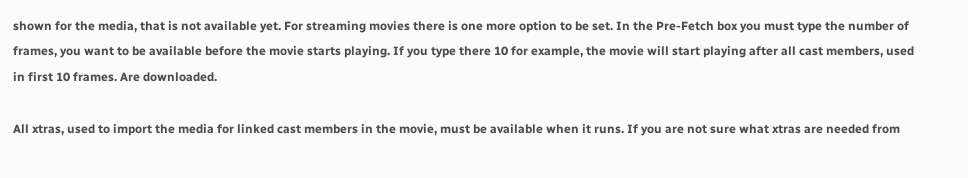shown for the media, that is not available yet. For streaming movies there is one more option to be set. In the Pre-Fetch box you must type the number of frames, you want to be available before the movie starts playing. If you type there 10 for example, the movie will start playing after all cast members, used in first 10 frames. Are downloaded.

All xtras, used to import the media for linked cast members in the movie, must be available when it runs. If you are not sure what xtras are needed from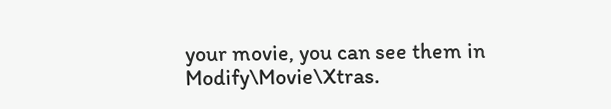your movie, you can see them in Modify\Movie\Xtras.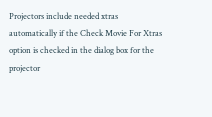Projectors include needed xtras automatically if the Check Movie For Xtras option is checked in the dialog box for the projector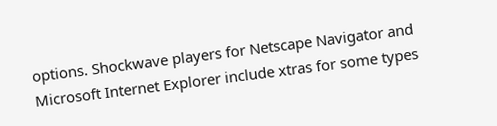options. Shockwave players for Netscape Navigator and Microsoft Internet Explorer include xtras for some types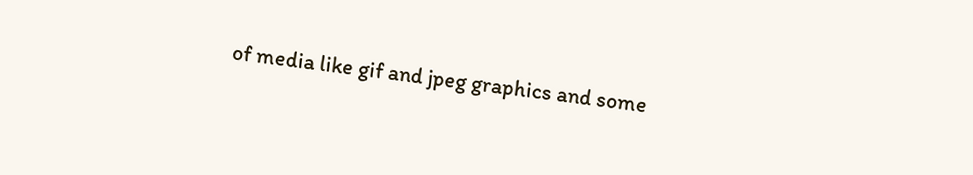of media like gif and jpeg graphics and some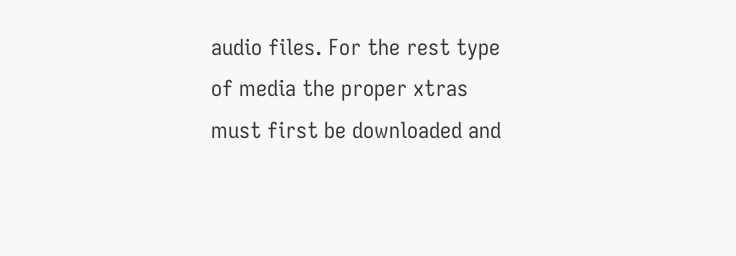audio files. For the rest type of media the proper xtras must first be downloaded and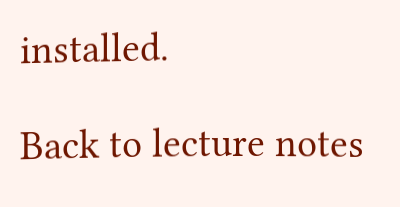installed.

Back to lecture notes